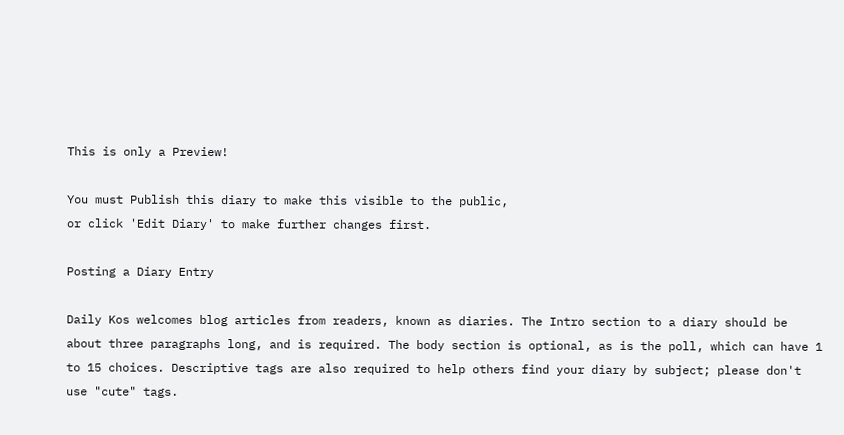This is only a Preview!

You must Publish this diary to make this visible to the public,
or click 'Edit Diary' to make further changes first.

Posting a Diary Entry

Daily Kos welcomes blog articles from readers, known as diaries. The Intro section to a diary should be about three paragraphs long, and is required. The body section is optional, as is the poll, which can have 1 to 15 choices. Descriptive tags are also required to help others find your diary by subject; please don't use "cute" tags.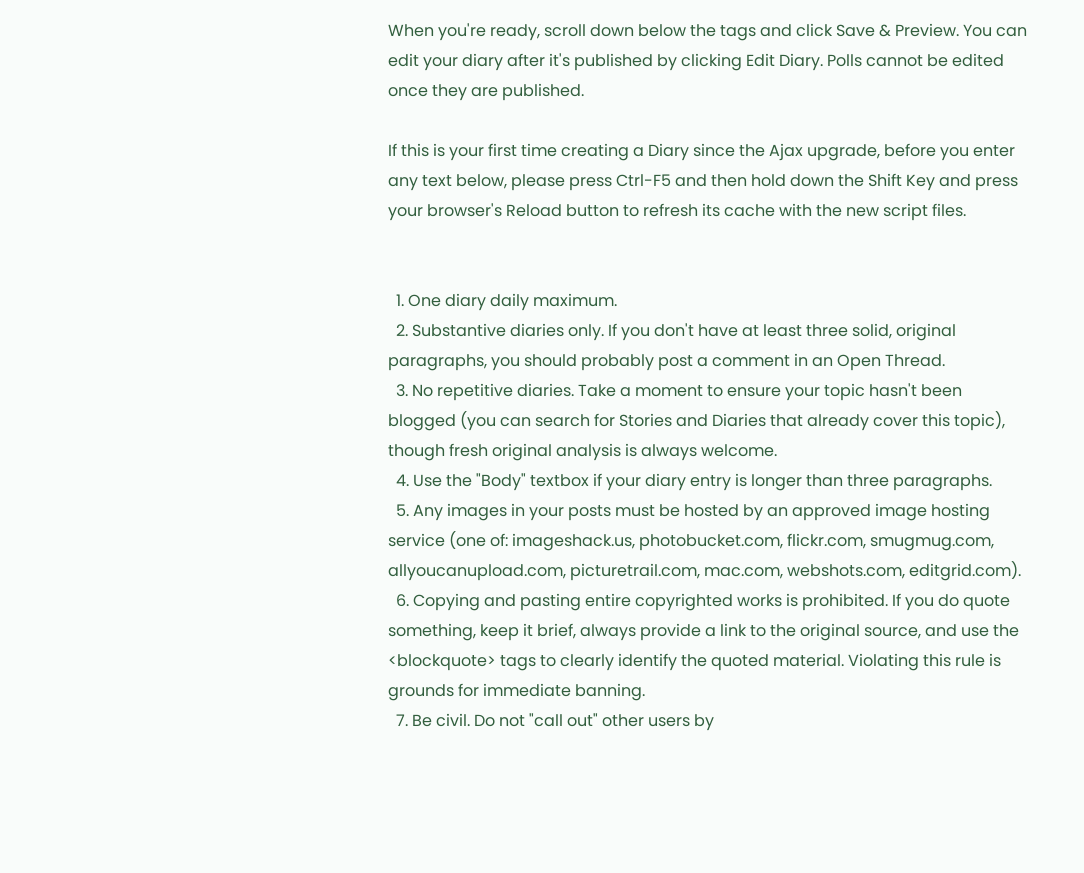When you're ready, scroll down below the tags and click Save & Preview. You can edit your diary after it's published by clicking Edit Diary. Polls cannot be edited once they are published.

If this is your first time creating a Diary since the Ajax upgrade, before you enter any text below, please press Ctrl-F5 and then hold down the Shift Key and press your browser's Reload button to refresh its cache with the new script files.


  1. One diary daily maximum.
  2. Substantive diaries only. If you don't have at least three solid, original paragraphs, you should probably post a comment in an Open Thread.
  3. No repetitive diaries. Take a moment to ensure your topic hasn't been blogged (you can search for Stories and Diaries that already cover this topic), though fresh original analysis is always welcome.
  4. Use the "Body" textbox if your diary entry is longer than three paragraphs.
  5. Any images in your posts must be hosted by an approved image hosting service (one of: imageshack.us, photobucket.com, flickr.com, smugmug.com, allyoucanupload.com, picturetrail.com, mac.com, webshots.com, editgrid.com).
  6. Copying and pasting entire copyrighted works is prohibited. If you do quote something, keep it brief, always provide a link to the original source, and use the <blockquote> tags to clearly identify the quoted material. Violating this rule is grounds for immediate banning.
  7. Be civil. Do not "call out" other users by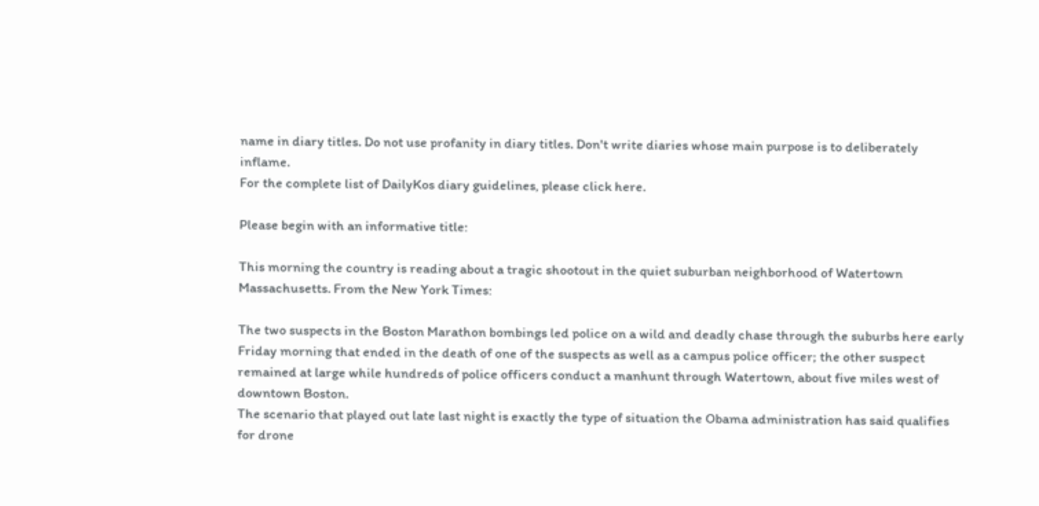name in diary titles. Do not use profanity in diary titles. Don't write diaries whose main purpose is to deliberately inflame.
For the complete list of DailyKos diary guidelines, please click here.

Please begin with an informative title:

This morning the country is reading about a tragic shootout in the quiet suburban neighborhood of Watertown Massachusetts. From the New York Times:

The two suspects in the Boston Marathon bombings led police on a wild and deadly chase through the suburbs here early Friday morning that ended in the death of one of the suspects as well as a campus police officer; the other suspect remained at large while hundreds of police officers conduct a manhunt through Watertown, about five miles west of downtown Boston.
The scenario that played out late last night is exactly the type of situation the Obama administration has said qualifies for drone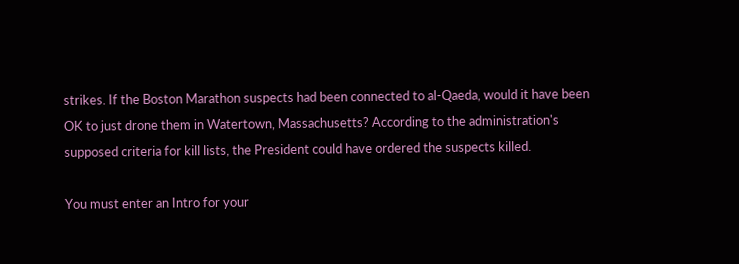strikes. If the Boston Marathon suspects had been connected to al-Qaeda, would it have been OK to just drone them in Watertown, Massachusetts? According to the administration's supposed criteria for kill lists, the President could have ordered the suspects killed.

You must enter an Intro for your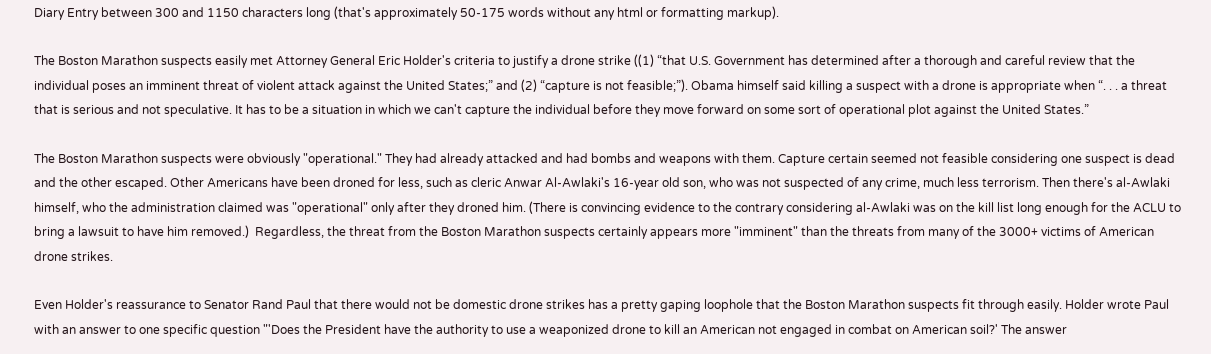Diary Entry between 300 and 1150 characters long (that's approximately 50-175 words without any html or formatting markup).

The Boston Marathon suspects easily met Attorney General Eric Holder's criteria to justify a drone strike ((1) “that U.S. Government has determined after a thorough and careful review that the individual poses an imminent threat of violent attack against the United States;” and (2) “capture is not feasible;”). Obama himself said killing a suspect with a drone is appropriate when “. . . a threat that is serious and not speculative. It has to be a situation in which we can't capture the individual before they move forward on some sort of operational plot against the United States.”

The Boston Marathon suspects were obviously "operational." They had already attacked and had bombs and weapons with them. Capture certain seemed not feasible considering one suspect is dead and the other escaped. Other Americans have been droned for less, such as cleric Anwar Al-Awlaki's 16-year old son, who was not suspected of any crime, much less terrorism. Then there's al-Awlaki himself, who the administration claimed was "operational" only after they droned him. (There is convincing evidence to the contrary considering al-Awlaki was on the kill list long enough for the ACLU to bring a lawsuit to have him removed.)  Regardless, the threat from the Boston Marathon suspects certainly appears more "imminent" than the threats from many of the 3000+ victims of American drone strikes.

Even Holder's reassurance to Senator Rand Paul that there would not be domestic drone strikes has a pretty gaping loophole that the Boston Marathon suspects fit through easily. Holder wrote Paul with an answer to one specific question "'Does the President have the authority to use a weaponized drone to kill an American not engaged in combat on American soil?' The answer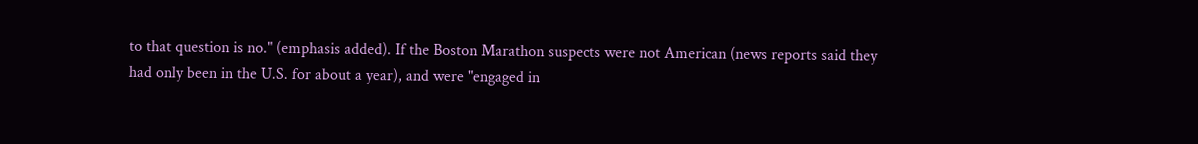to that question is no." (emphasis added). If the Boston Marathon suspects were not American (news reports said they had only been in the U.S. for about a year), and were "engaged in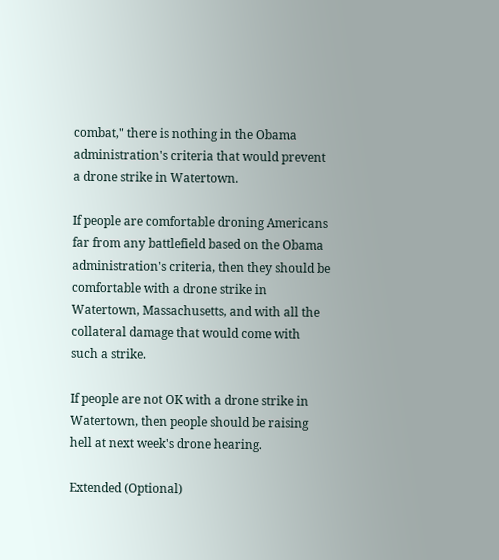combat," there is nothing in the Obama administration's criteria that would prevent a drone strike in Watertown.

If people are comfortable droning Americans far from any battlefield based on the Obama administration's criteria, then they should be comfortable with a drone strike in Watertown, Massachusetts, and with all the collateral damage that would come with such a strike.

If people are not OK with a drone strike in Watertown, then people should be raising hell at next week's drone hearing.

Extended (Optional)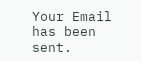Your Email has been sent.